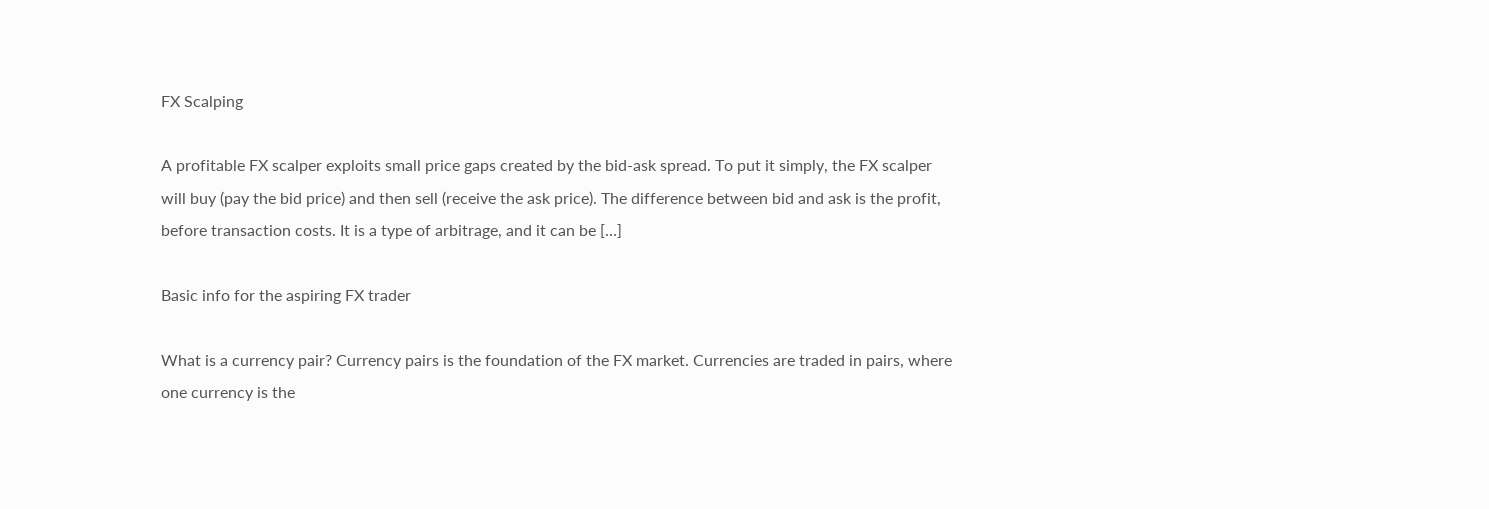FX Scalping

A profitable FX scalper exploits small price gaps created by the bid-ask spread. To put it simply, the FX scalper will buy (pay the bid price) and then sell (receive the ask price). The difference between bid and ask is the profit, before transaction costs. It is a type of arbitrage, and it can be […]

Basic info for the aspiring FX trader

What is a currency pair? Currency pairs is the foundation of the FX market. Currencies are traded in pairs, where one currency is the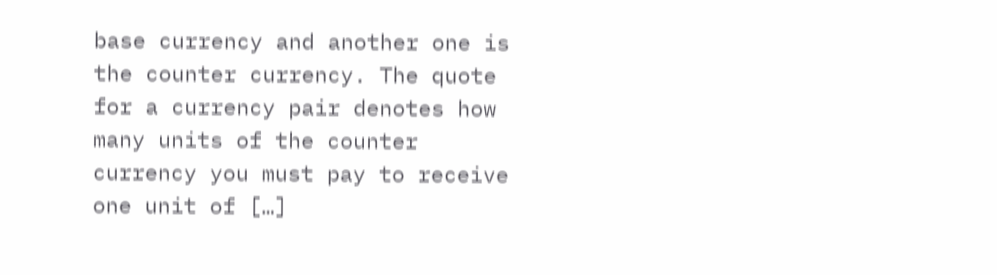base currency and another one is the counter currency. The quote for a currency pair denotes how many units of the counter currency you must pay to receive one unit of […]